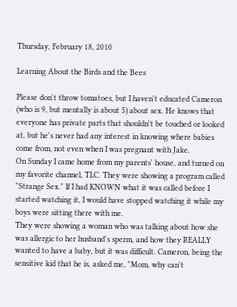Thursday, February 18, 2010

Learning About the Birds and the Bees

Please don't throw tomatoes, but I haven't educated Cameron (who is 9, but mentally is about 5) about sex. He knows that everyone has private parts that shouldn't be touched or looked at, but he's never had any interest in knowing where babies come from, not even when I was pregnant with Jake.
On Sunday I came home from my parents' house, and turned on my favorite channel, TLC. They were showing a program called "Strange Sex." If I had KNOWN what it was called before I started watching it, I would have stopped watching it while my boys were sitting there with me.
They were showing a woman who was talking about how she was allergic to her husband's sperm, and how they REALLY wanted to have a baby, but it was difficult. Cameron, being the sensitive kid that he is, asked me, "Mom, why can't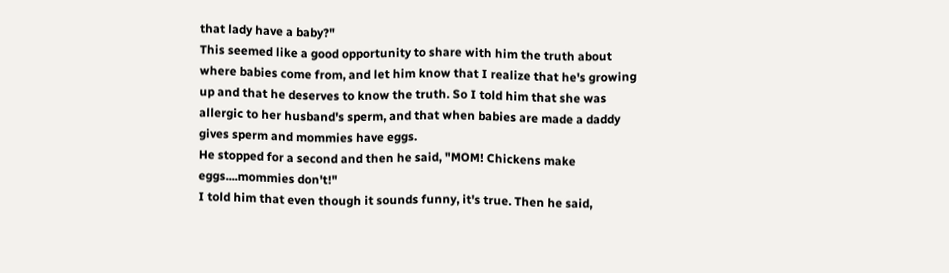that lady have a baby?"
This seemed like a good opportunity to share with him the truth about where babies come from, and let him know that I realize that he's growing up and that he deserves to know the truth. So I told him that she was allergic to her husband's sperm, and that when babies are made a daddy gives sperm and mommies have eggs.
He stopped for a second and then he said, "MOM! Chickens make eggs....mommies don't!"
I told him that even though it sounds funny, it's true. Then he said,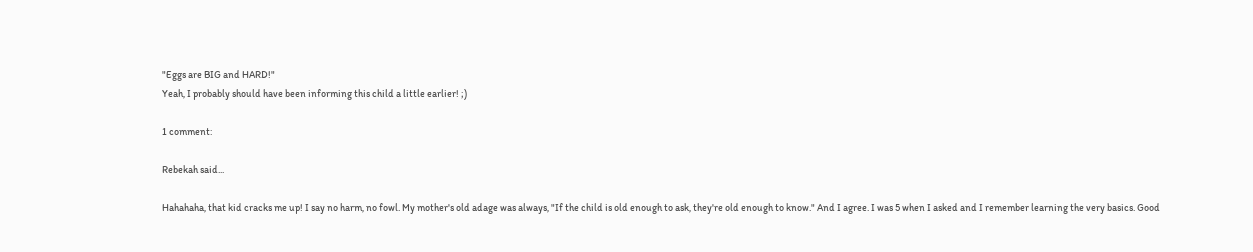"Eggs are BIG and HARD!"
Yeah, I probably should have been informing this child a little earlier! ;)

1 comment:

Rebekah said...

Hahahaha, that kid cracks me up! I say no harm, no fowl. My mother's old adage was always, "If the child is old enough to ask, they're old enough to know." And I agree. I was 5 when I asked and I remember learning the very basics. Good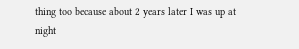thing too because about 2 years later I was up at night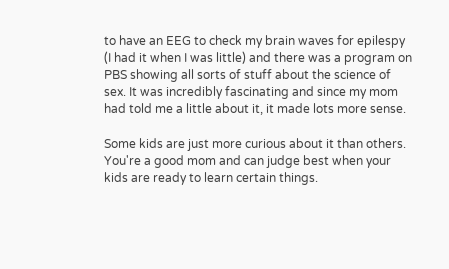to have an EEG to check my brain waves for epilespy (I had it when I was little) and there was a program on PBS showing all sorts of stuff about the science of sex. It was incredibly fascinating and since my mom had told me a little about it, it made lots more sense.

Some kids are just more curious about it than others. You're a good mom and can judge best when your kids are ready to learn certain things.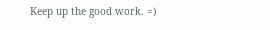Keep up the good work. =)